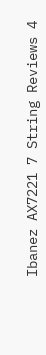Ibanez AX7221 7 String Reviews 4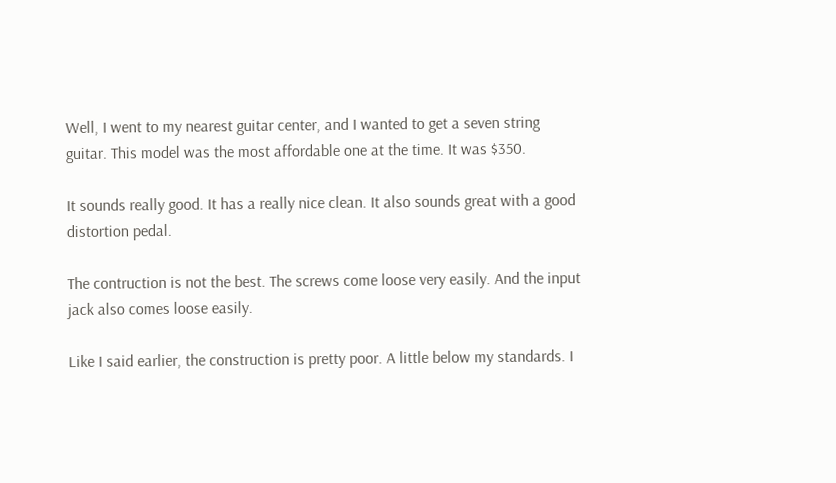Well, I went to my nearest guitar center, and I wanted to get a seven string guitar. This model was the most affordable one at the time. It was $350.

It sounds really good. It has a really nice clean. It also sounds great with a good distortion pedal.

The contruction is not the best. The screws come loose very easily. And the input jack also comes loose easily.

Like I said earlier, the construction is pretty poor. A little below my standards. I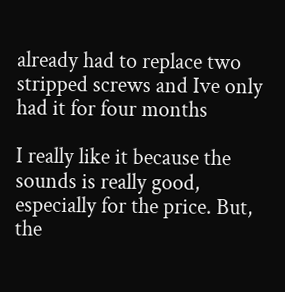already had to replace two stripped screws and Ive only had it for four months

I really like it because the sounds is really good, especially for the price. But, the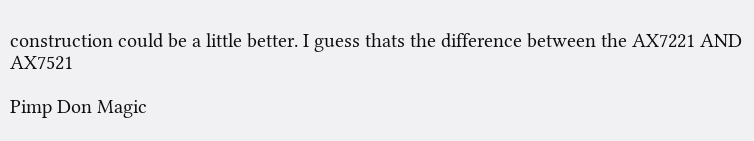construction could be a little better. I guess thats the difference between the AX7221 AND AX7521

Pimp Don Magic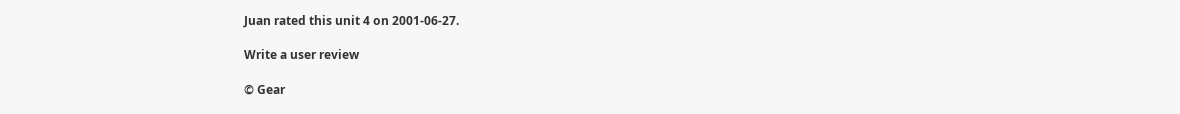Juan rated this unit 4 on 2001-06-27.

Write a user review

© Gear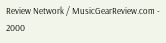Review Network / MusicGearReview.com - 2000